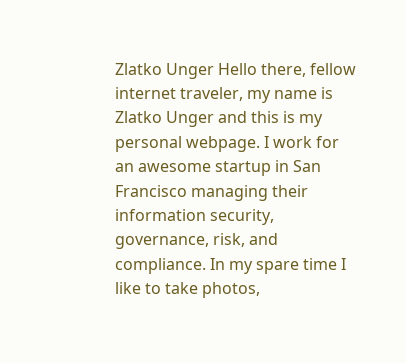Zlatko Unger Hello there, fellow internet traveler, my name is Zlatko Unger and this is my personal webpage. I work for an awesome startup in San Francisco managing their information security, governance, risk, and compliance. In my spare time I like to take photos,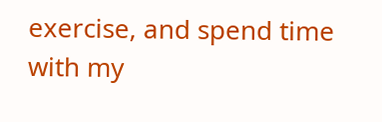exercise, and spend time with my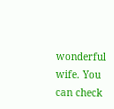wonderful wife. You can check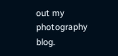out my photography blog.